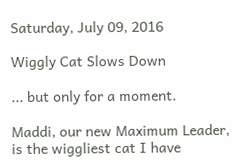Saturday, July 09, 2016

Wiggly Cat Slows Down

... but only for a moment.

Maddi, our new Maximum Leader, is the wiggliest cat I have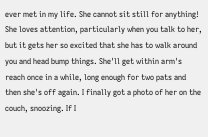ever met in my life. She cannot sit still for anything! She loves attention, particularly when you talk to her, but it gets her so excited that she has to walk around you and head bump things. She'll get within arm's reach once in a while, long enough for two pats and then she's off again. I finally got a photo of her on the couch, snoozing. If I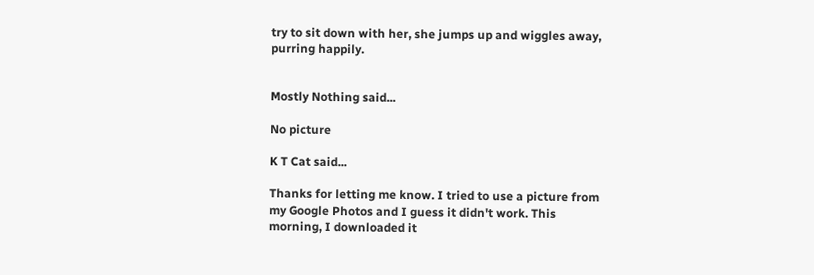try to sit down with her, she jumps up and wiggles away, purring happily.


Mostly Nothing said...

No picture

K T Cat said...

Thanks for letting me know. I tried to use a picture from my Google Photos and I guess it didn't work. This morning, I downloaded it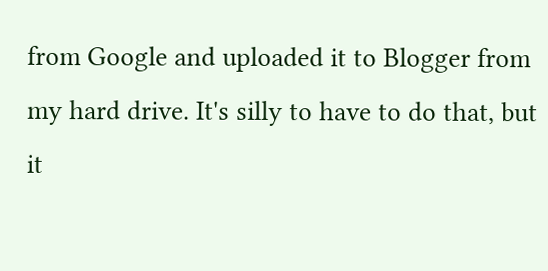from Google and uploaded it to Blogger from my hard drive. It's silly to have to do that, but it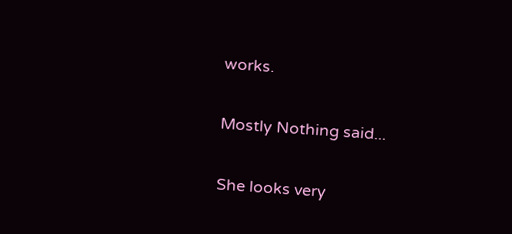works.

Mostly Nothing said...

She looks very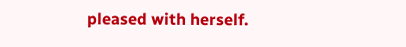pleased with herself.